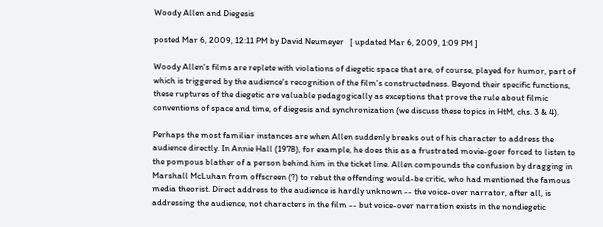Woody Allen and Diegesis

posted Mar 6, 2009, 12:11 PM by David Neumeyer   [ updated Mar 6, 2009, 1:09 PM ]

Woody Allen's films are replete with violations of diegetic space that are, of course, played for humor, part of which is triggered by the audience's recognition of the film's constructedness. Beyond their specific functions, these ruptures of the diegetic are valuable pedagogically as exceptions that prove the rule about filmic conventions of space and time, of diegesis and synchronization (we discuss these topics in HtM, chs. 3 & 4).

Perhaps the most familiar instances are when Allen suddenly breaks out of his character to address the audience directly. In Annie Hall (1978), for example, he does this as a frustrated movie-goer forced to listen to the pompous blather of a person behind him in the ticket line. Allen compounds the confusion by dragging in Marshall McLuhan from offscreen (?) to rebut the offending would-be critic, who had mentioned the famous media theorist. Direct address to the audience is hardly unknown -- the voice-over narrator, after all, is addressing the audience, not characters in the film -- but voice-over narration exists in the nondiegetic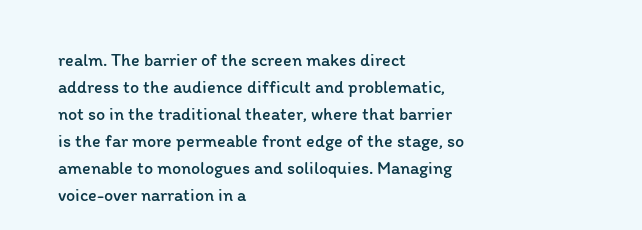realm. The barrier of the screen makes direct address to the audience difficult and problematic, not so in the traditional theater, where that barrier is the far more permeable front edge of the stage, so amenable to monologues and soliloquies. Managing voice-over narration in a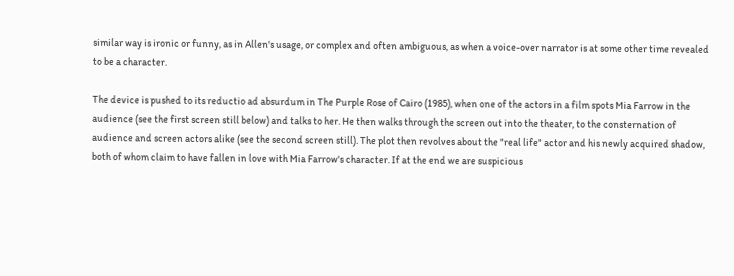similar way is ironic or funny, as in Allen's usage, or complex and often ambiguous, as when a voice-over narrator is at some other time revealed to be a character.

The device is pushed to its reductio ad absurdum in The Purple Rose of Cairo (1985), when one of the actors in a film spots Mia Farrow in the audience (see the first screen still below) and talks to her. He then walks through the screen out into the theater, to the consternation of audience and screen actors alike (see the second screen still). The plot then revolves about the "real life" actor and his newly acquired shadow, both of whom claim to have fallen in love with Mia Farrow's character. If at the end we are suspicious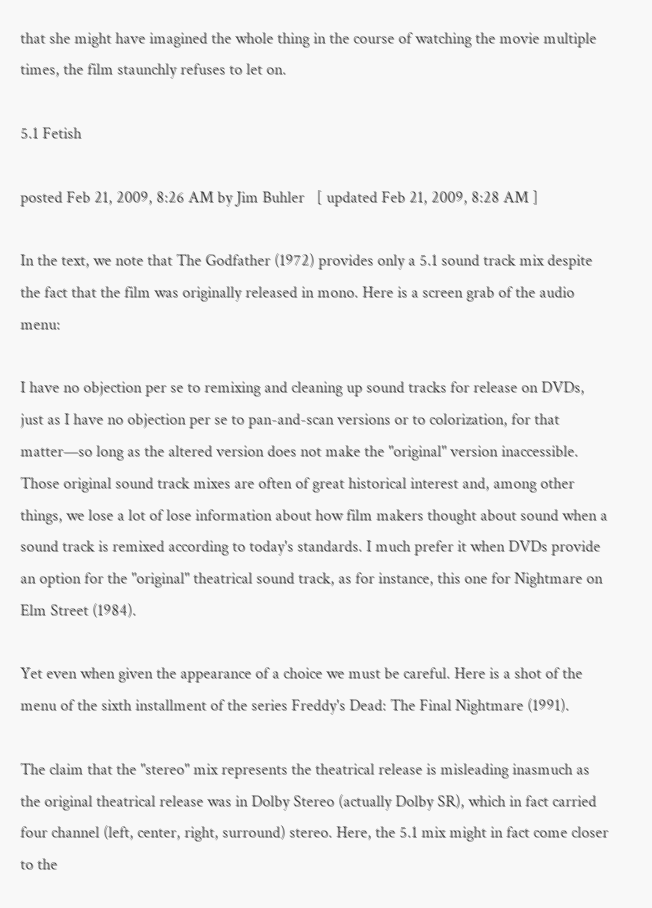that she might have imagined the whole thing in the course of watching the movie multiple times, the film staunchly refuses to let on.

5.1 Fetish

posted Feb 21, 2009, 8:26 AM by Jim Buhler   [ updated Feb 21, 2009, 8:28 AM ]

In the text, we note that The Godfather (1972) provides only a 5.1 sound track mix despite the fact that the film was originally released in mono. Here is a screen grab of the audio menu:

I have no objection per se to remixing and cleaning up sound tracks for release on DVDs, just as I have no objection per se to pan-and-scan versions or to colorization, for that matter—so long as the altered version does not make the "original" version inaccessible. Those original sound track mixes are often of great historical interest and, among other things, we lose a lot of lose information about how film makers thought about sound when a sound track is remixed according to today's standards. I much prefer it when DVDs provide an option for the "original" theatrical sound track, as for instance, this one for Nightmare on Elm Street (1984).

Yet even when given the appearance of a choice we must be careful. Here is a shot of the menu of the sixth installment of the series Freddy's Dead: The Final Nightmare (1991).

The claim that the "stereo" mix represents the theatrical release is misleading inasmuch as the original theatrical release was in Dolby Stereo (actually Dolby SR), which in fact carried four channel (left, center, right, surround) stereo. Here, the 5.1 mix might in fact come closer to the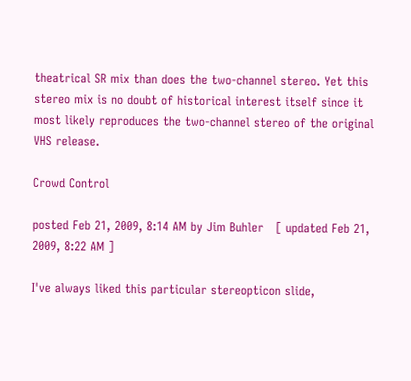theatrical SR mix than does the two-channel stereo. Yet this stereo mix is no doubt of historical interest itself since it most likely reproduces the two-channel stereo of the original VHS release.

Crowd Control

posted Feb 21, 2009, 8:14 AM by Jim Buhler   [ updated Feb 21, 2009, 8:22 AM ]

I've always liked this particular stereopticon slide,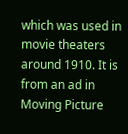which was used in movie theaters around 1910. It is from an ad in Moving Picture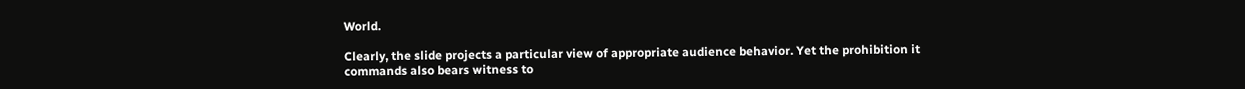World.

Clearly, the slide projects a particular view of appropriate audience behavior. Yet the prohibition it commands also bears witness to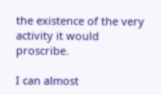the existence of the very activity it would proscribe.

I can almost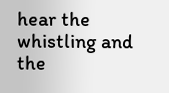hear the whistling and the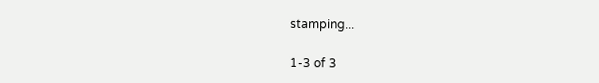stamping...

1-3 of 3